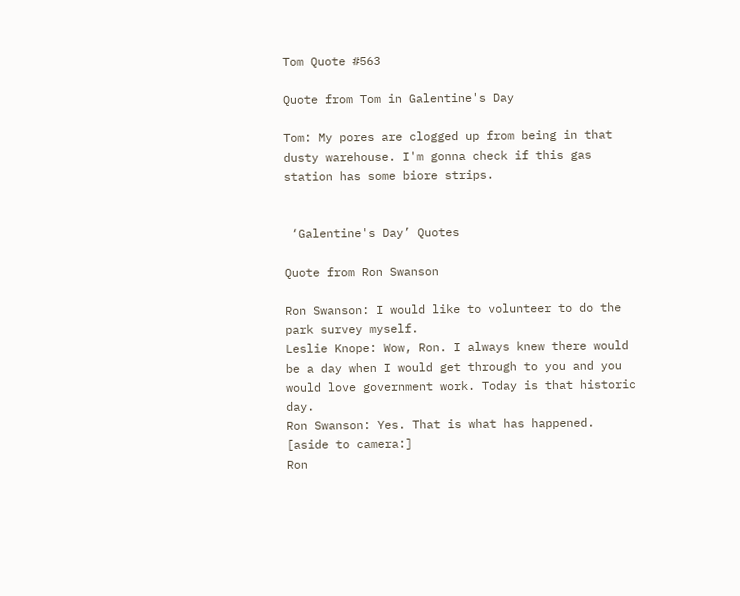Tom Quote #563

Quote from Tom in Galentine's Day

Tom: My pores are clogged up from being in that dusty warehouse. I'm gonna check if this gas station has some biore strips.


 ‘Galentine's Day’ Quotes

Quote from Ron Swanson

Ron Swanson: I would like to volunteer to do the park survey myself.
Leslie Knope: Wow, Ron. I always knew there would be a day when I would get through to you and you would love government work. Today is that historic day.
Ron Swanson: Yes. That is what has happened.
[aside to camera:]
Ron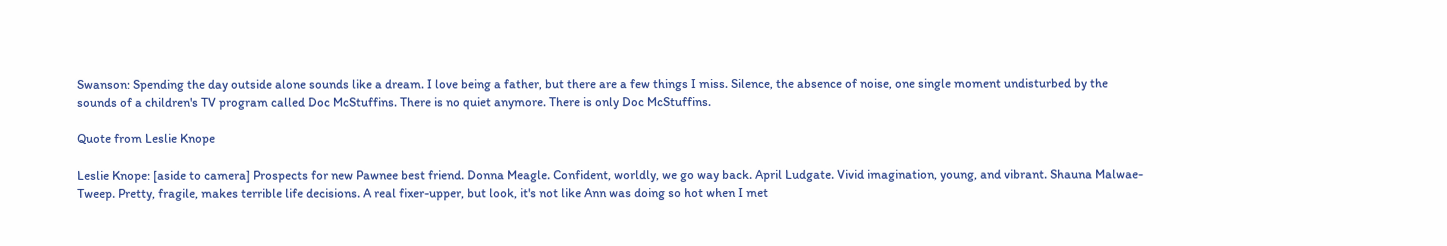Swanson: Spending the day outside alone sounds like a dream. I love being a father, but there are a few things I miss. Silence, the absence of noise, one single moment undisturbed by the sounds of a children's TV program called Doc McStuffins. There is no quiet anymore. There is only Doc McStuffins.

Quote from Leslie Knope

Leslie Knope: [aside to camera] Prospects for new Pawnee best friend. Donna Meagle. Confident, worldly, we go way back. April Ludgate. Vivid imagination, young, and vibrant. Shauna Malwae-Tweep. Pretty, fragile, makes terrible life decisions. A real fixer-upper, but look, it's not like Ann was doing so hot when I met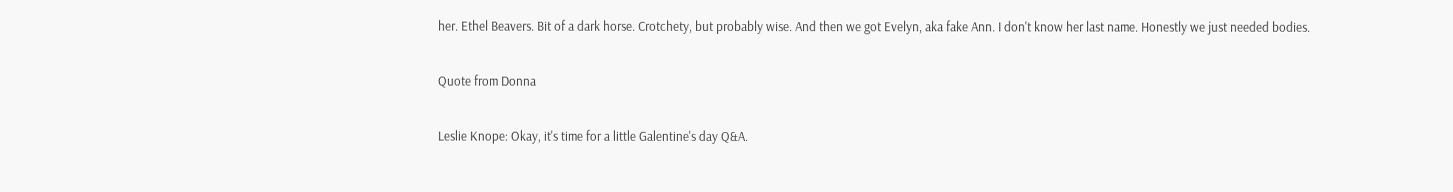her. Ethel Beavers. Bit of a dark horse. Crotchety, but probably wise. And then we got Evelyn, aka fake Ann. I don't know her last name. Honestly we just needed bodies.

Quote from Donna

Leslie Knope: Okay, it's time for a little Galentine's day Q&A.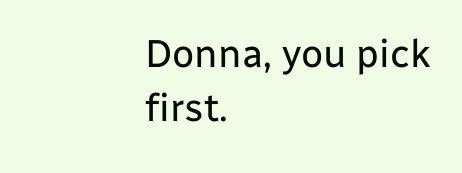Donna, you pick first.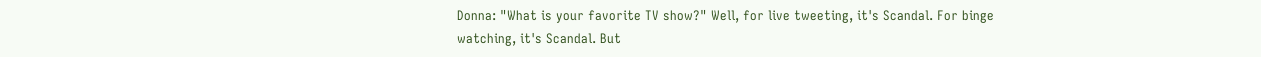Donna: "What is your favorite TV show?" Well, for live tweeting, it's Scandal. For binge watching, it's Scandal. But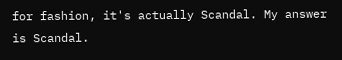for fashion, it's actually Scandal. My answer is Scandal.